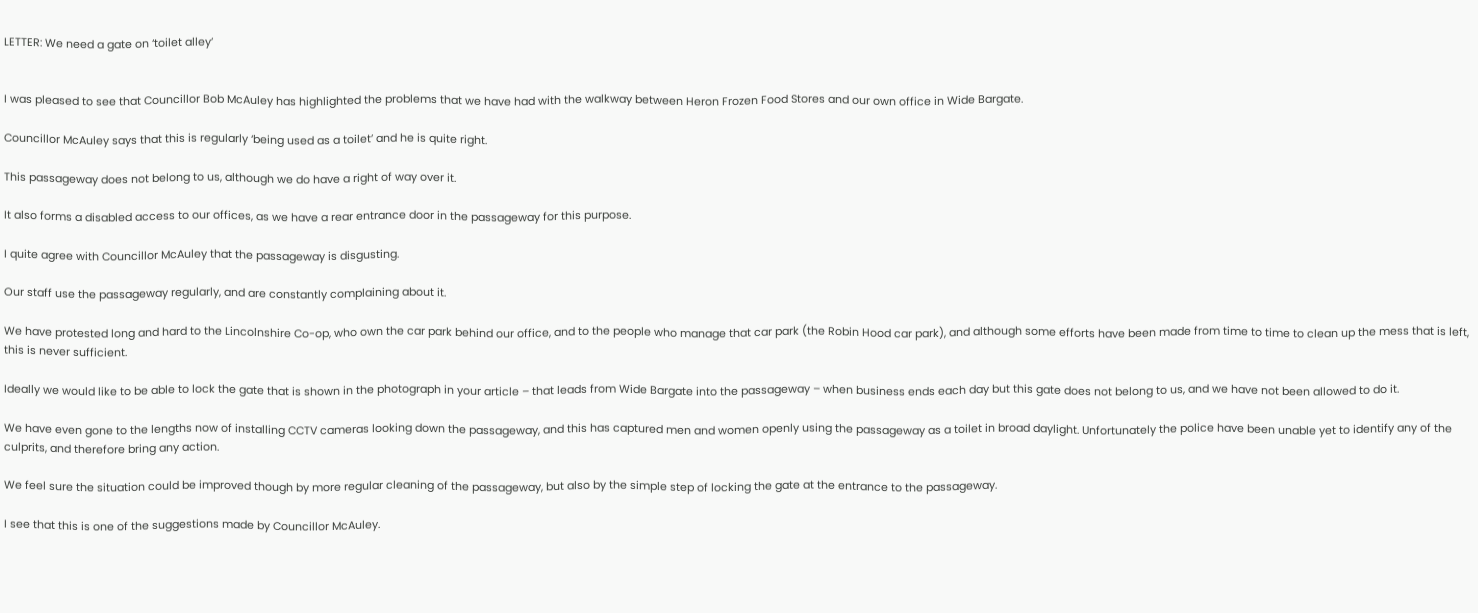LETTER: We need a gate on ‘toilet alley’


I was pleased to see that Councillor Bob McAuley has highlighted the problems that we have had with the walkway between Heron Frozen Food Stores and our own office in Wide Bargate.

Councillor McAuley says that this is regularly ‘being used as a toilet’ and he is quite right.

This passageway does not belong to us, although we do have a right of way over it.

It also forms a disabled access to our offices, as we have a rear entrance door in the passageway for this purpose.

I quite agree with Councillor McAuley that the passageway is disgusting.

Our staff use the passageway regularly, and are constantly complaining about it.

We have protested long and hard to the Lincolnshire Co-op, who own the car park behind our office, and to the people who manage that car park (the Robin Hood car park), and although some efforts have been made from time to time to clean up the mess that is left, this is never sufficient.

Ideally we would like to be able to lock the gate that is shown in the photograph in your article – that leads from Wide Bargate into the passageway – when business ends each day but this gate does not belong to us, and we have not been allowed to do it.

We have even gone to the lengths now of installing CCTV cameras looking down the passageway, and this has captured men and women openly using the passageway as a toilet in broad daylight. Unfortunately the police have been unable yet to identify any of the culprits, and therefore bring any action.

We feel sure the situation could be improved though by more regular cleaning of the passageway, but also by the simple step of locking the gate at the entrance to the passageway.

I see that this is one of the suggestions made by Councillor McAuley.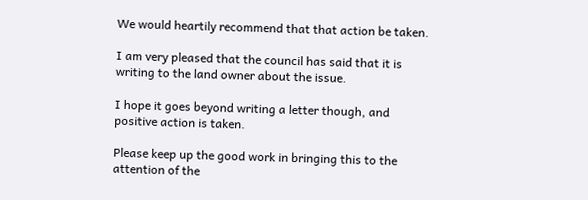We would heartily recommend that that action be taken.

I am very pleased that the council has said that it is writing to the land owner about the issue.

I hope it goes beyond writing a letter though, and positive action is taken.

Please keep up the good work in bringing this to the attention of the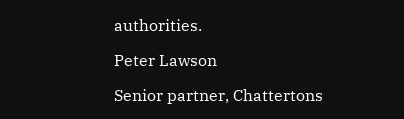authorities.

Peter Lawson

Senior partner, Chattertons